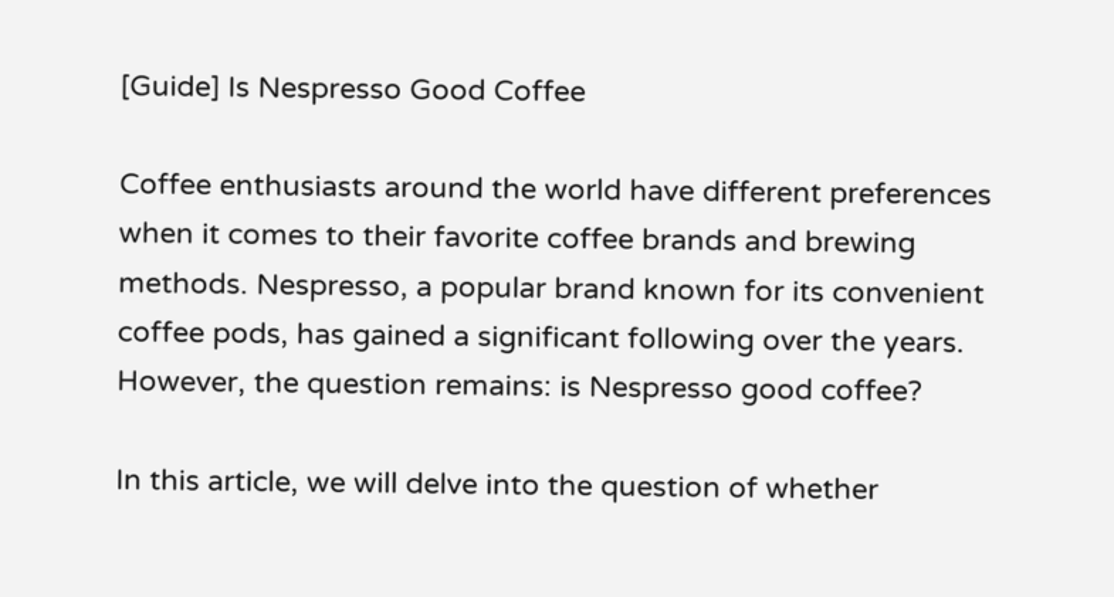[Guide] Is Nespresso Good Coffee

Coffee enthusiasts around the world have different preferences when it comes to their favorite coffee brands and brewing methods. Nespresso, a popular brand known for its convenient coffee pods, has gained a significant following over the years. However, the question remains: is Nespresso good coffee?

In this article, we will delve into the question of whether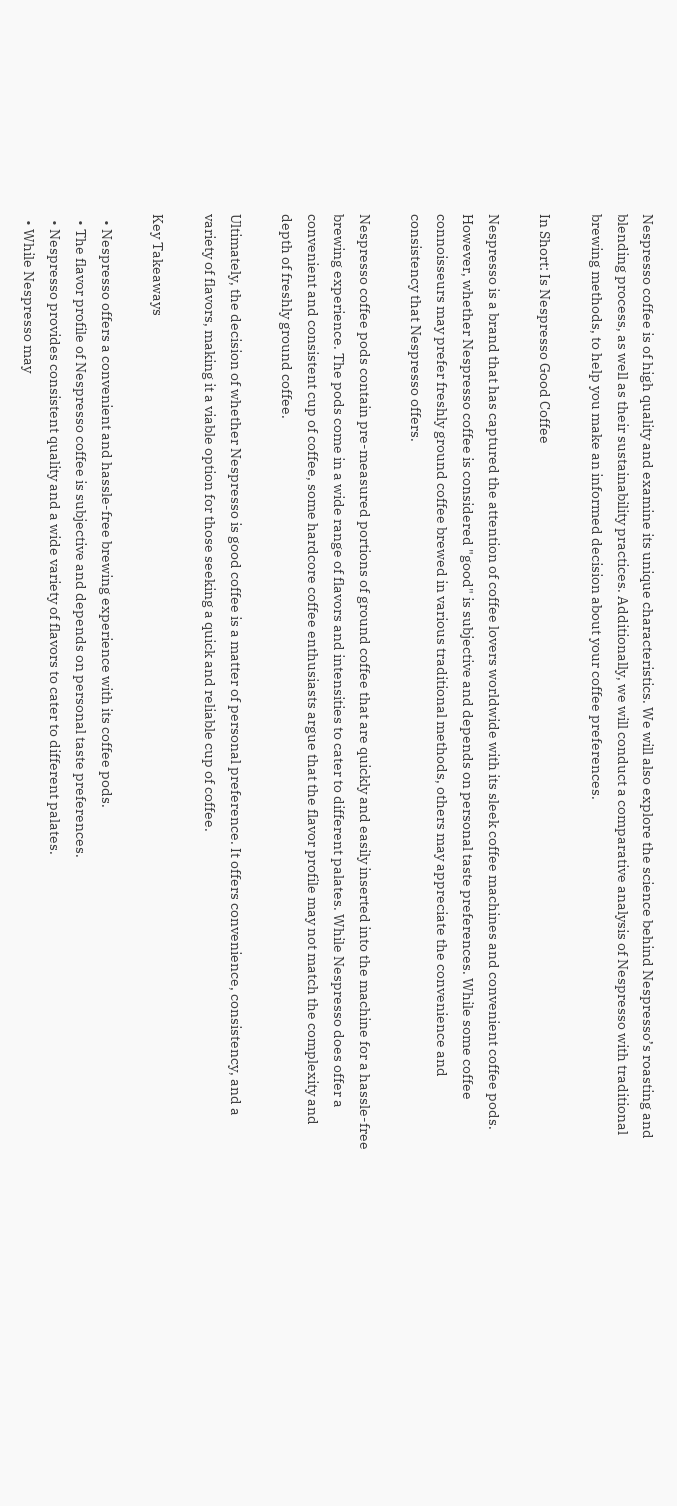Nespresso coffee is of high quality and examine its unique characteristics. We will also explore the science behind Nespresso’s roasting and blending process, as well as their sustainability practices. Additionally, we will conduct a comparative analysis of Nespresso with traditional brewing methods, to help you make an informed decision about your coffee preferences.

In Short: Is Nespresso Good Coffee

Nespresso is a brand that has captured the attention of coffee lovers worldwide with its sleek coffee machines and convenient coffee pods. However, whether Nespresso coffee is considered "good" is subjective and depends on personal taste preferences. While some coffee connoisseurs may prefer freshly ground coffee brewed in various traditional methods, others may appreciate the convenience and consistency that Nespresso offers.

Nespresso coffee pods contain pre-measured portions of ground coffee that are quickly and easily inserted into the machine for a hassle-free brewing experience. The pods come in a wide range of flavors and intensities to cater to different palates. While Nespresso does offer a convenient and consistent cup of coffee, some hardcore coffee enthusiasts argue that the flavor profile may not match the complexity and depth of freshly ground coffee.

Ultimately, the decision of whether Nespresso is good coffee is a matter of personal preference. It offers convenience, consistency, and a variety of flavors, making it a viable option for those seeking a quick and reliable cup of coffee.

Key Takeaways

  • Nespresso offers a convenient and hassle-free brewing experience with its coffee pods.
  • The flavor profile of Nespresso coffee is subjective and depends on personal taste preferences.
  • Nespresso provides consistent quality and a wide variety of flavors to cater to different palates.
  • While Nespresso may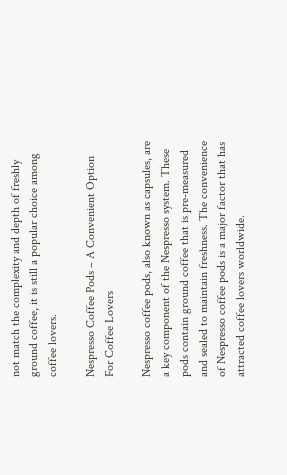not match the complexity and depth of freshly ground coffee, it is still a popular choice among coffee lovers.

Nespresso Coffee Pods – A Convenient Option For Coffee Lovers

Nespresso coffee pods, also known as capsules, are a key component of the Nespresso system. These pods contain ground coffee that is pre-measured and sealed to maintain freshness. The convenience of Nespresso coffee pods is a major factor that has attracted coffee lovers worldwide.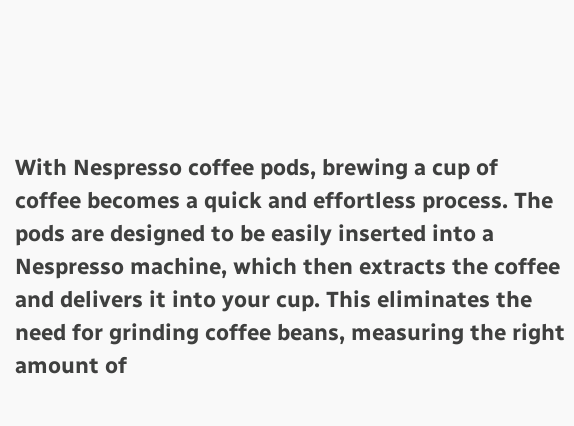With Nespresso coffee pods, brewing a cup of coffee becomes a quick and effortless process. The pods are designed to be easily inserted into a Nespresso machine, which then extracts the coffee and delivers it into your cup. This eliminates the need for grinding coffee beans, measuring the right amount of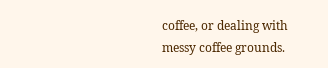coffee, or dealing with messy coffee grounds.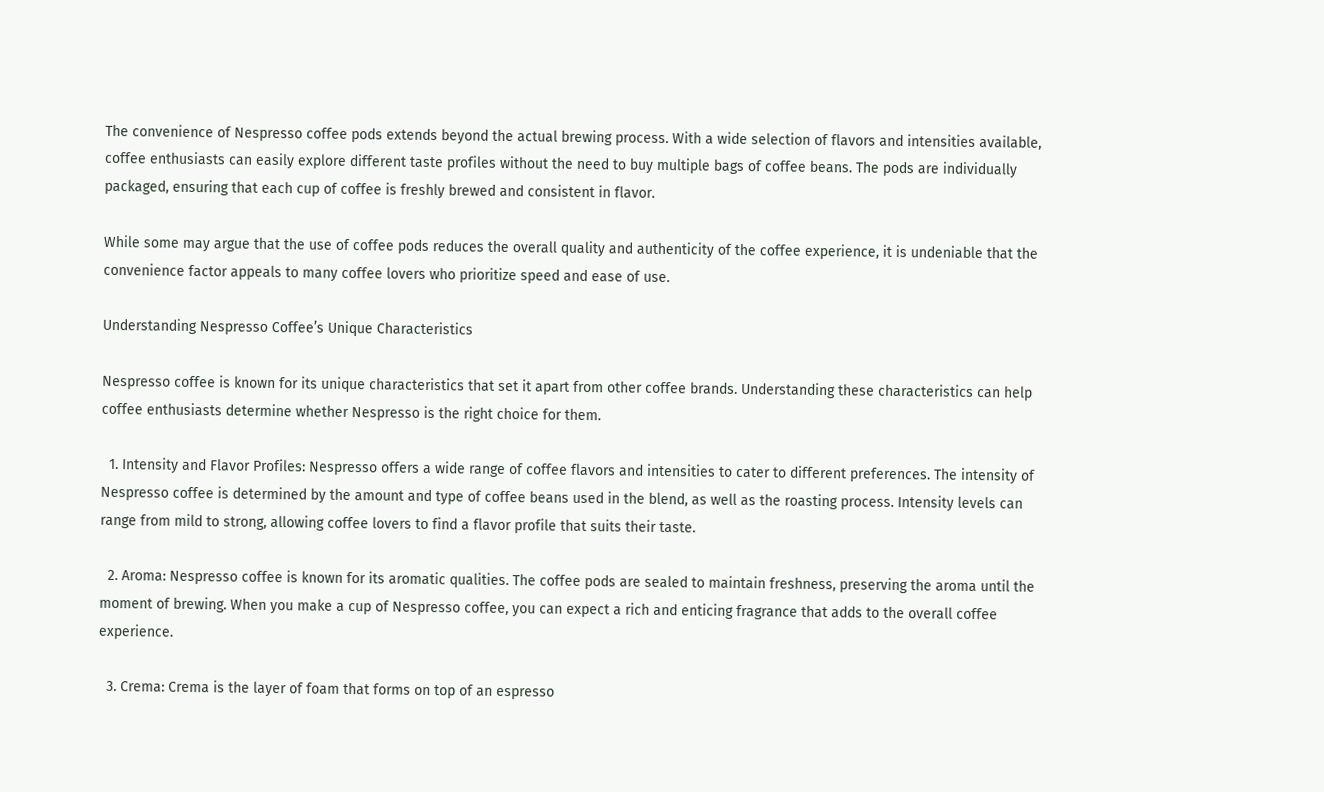The convenience of Nespresso coffee pods extends beyond the actual brewing process. With a wide selection of flavors and intensities available, coffee enthusiasts can easily explore different taste profiles without the need to buy multiple bags of coffee beans. The pods are individually packaged, ensuring that each cup of coffee is freshly brewed and consistent in flavor.

While some may argue that the use of coffee pods reduces the overall quality and authenticity of the coffee experience, it is undeniable that the convenience factor appeals to many coffee lovers who prioritize speed and ease of use.

Understanding Nespresso Coffee’s Unique Characteristics

Nespresso coffee is known for its unique characteristics that set it apart from other coffee brands. Understanding these characteristics can help coffee enthusiasts determine whether Nespresso is the right choice for them.

  1. Intensity and Flavor Profiles: Nespresso offers a wide range of coffee flavors and intensities to cater to different preferences. The intensity of Nespresso coffee is determined by the amount and type of coffee beans used in the blend, as well as the roasting process. Intensity levels can range from mild to strong, allowing coffee lovers to find a flavor profile that suits their taste.

  2. Aroma: Nespresso coffee is known for its aromatic qualities. The coffee pods are sealed to maintain freshness, preserving the aroma until the moment of brewing. When you make a cup of Nespresso coffee, you can expect a rich and enticing fragrance that adds to the overall coffee experience.

  3. Crema: Crema is the layer of foam that forms on top of an espresso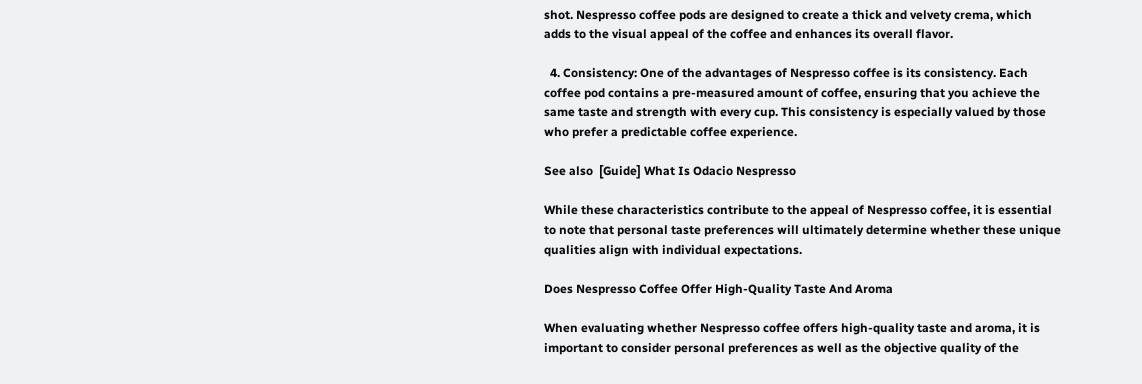shot. Nespresso coffee pods are designed to create a thick and velvety crema, which adds to the visual appeal of the coffee and enhances its overall flavor.

  4. Consistency: One of the advantages of Nespresso coffee is its consistency. Each coffee pod contains a pre-measured amount of coffee, ensuring that you achieve the same taste and strength with every cup. This consistency is especially valued by those who prefer a predictable coffee experience.

See also  [Guide] What Is Odacio Nespresso

While these characteristics contribute to the appeal of Nespresso coffee, it is essential to note that personal taste preferences will ultimately determine whether these unique qualities align with individual expectations.

Does Nespresso Coffee Offer High-Quality Taste And Aroma

When evaluating whether Nespresso coffee offers high-quality taste and aroma, it is important to consider personal preferences as well as the objective quality of the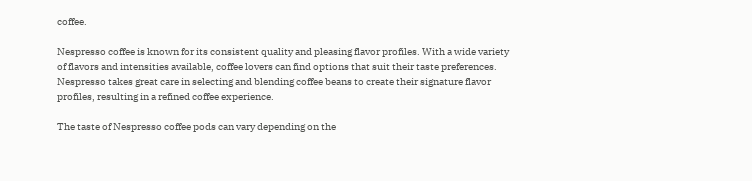coffee.

Nespresso coffee is known for its consistent quality and pleasing flavor profiles. With a wide variety of flavors and intensities available, coffee lovers can find options that suit their taste preferences. Nespresso takes great care in selecting and blending coffee beans to create their signature flavor profiles, resulting in a refined coffee experience.

The taste of Nespresso coffee pods can vary depending on the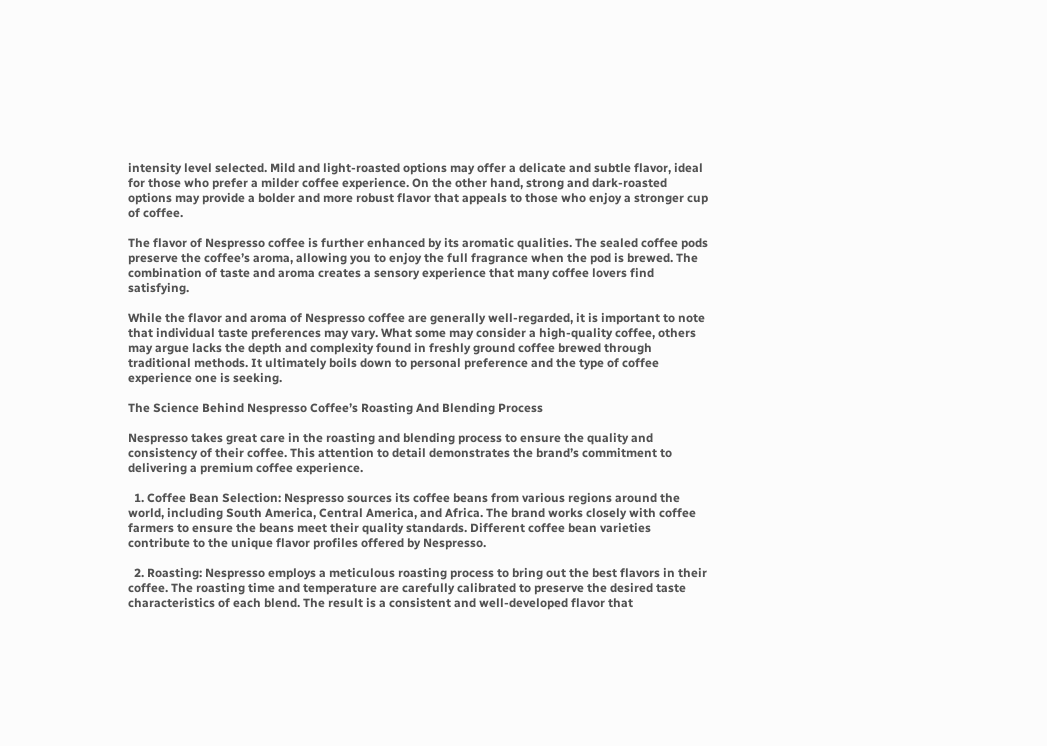intensity level selected. Mild and light-roasted options may offer a delicate and subtle flavor, ideal for those who prefer a milder coffee experience. On the other hand, strong and dark-roasted options may provide a bolder and more robust flavor that appeals to those who enjoy a stronger cup of coffee.

The flavor of Nespresso coffee is further enhanced by its aromatic qualities. The sealed coffee pods preserve the coffee’s aroma, allowing you to enjoy the full fragrance when the pod is brewed. The combination of taste and aroma creates a sensory experience that many coffee lovers find satisfying.

While the flavor and aroma of Nespresso coffee are generally well-regarded, it is important to note that individual taste preferences may vary. What some may consider a high-quality coffee, others may argue lacks the depth and complexity found in freshly ground coffee brewed through traditional methods. It ultimately boils down to personal preference and the type of coffee experience one is seeking.

The Science Behind Nespresso Coffee’s Roasting And Blending Process

Nespresso takes great care in the roasting and blending process to ensure the quality and consistency of their coffee. This attention to detail demonstrates the brand’s commitment to delivering a premium coffee experience.

  1. Coffee Bean Selection: Nespresso sources its coffee beans from various regions around the world, including South America, Central America, and Africa. The brand works closely with coffee farmers to ensure the beans meet their quality standards. Different coffee bean varieties contribute to the unique flavor profiles offered by Nespresso.

  2. Roasting: Nespresso employs a meticulous roasting process to bring out the best flavors in their coffee. The roasting time and temperature are carefully calibrated to preserve the desired taste characteristics of each blend. The result is a consistent and well-developed flavor that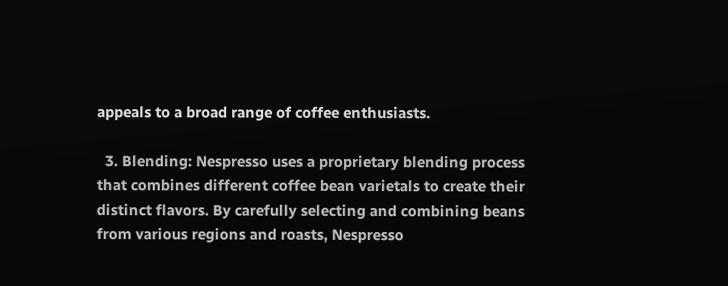appeals to a broad range of coffee enthusiasts.

  3. Blending: Nespresso uses a proprietary blending process that combines different coffee bean varietals to create their distinct flavors. By carefully selecting and combining beans from various regions and roasts, Nespresso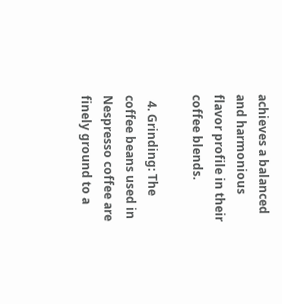achieves a balanced and harmonious flavor profile in their coffee blends.

  4. Grinding: The coffee beans used in Nespresso coffee are finely ground to a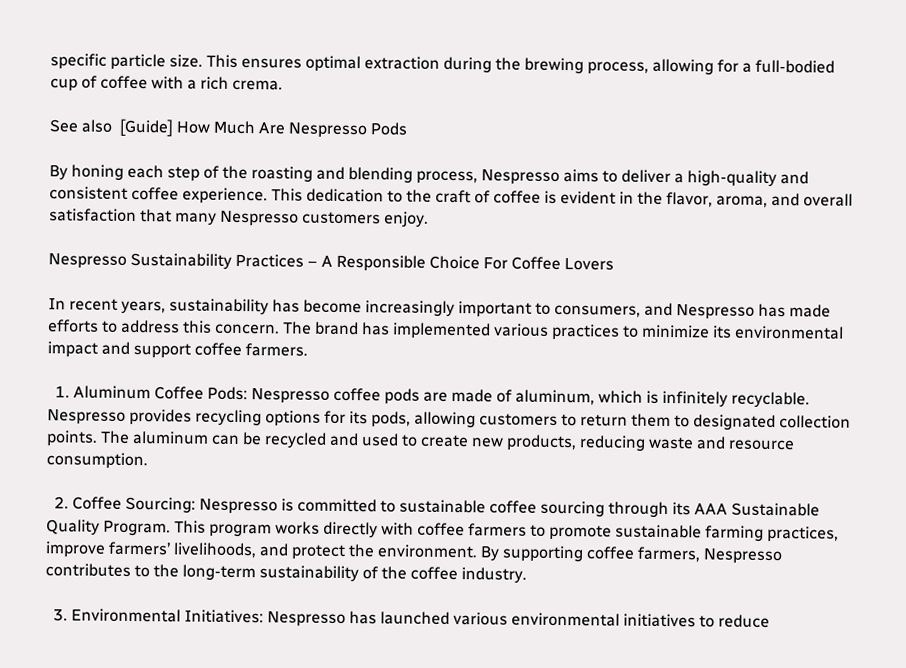specific particle size. This ensures optimal extraction during the brewing process, allowing for a full-bodied cup of coffee with a rich crema.

See also  [Guide] How Much Are Nespresso Pods

By honing each step of the roasting and blending process, Nespresso aims to deliver a high-quality and consistent coffee experience. This dedication to the craft of coffee is evident in the flavor, aroma, and overall satisfaction that many Nespresso customers enjoy.

Nespresso Sustainability Practices – A Responsible Choice For Coffee Lovers

In recent years, sustainability has become increasingly important to consumers, and Nespresso has made efforts to address this concern. The brand has implemented various practices to minimize its environmental impact and support coffee farmers.

  1. Aluminum Coffee Pods: Nespresso coffee pods are made of aluminum, which is infinitely recyclable. Nespresso provides recycling options for its pods, allowing customers to return them to designated collection points. The aluminum can be recycled and used to create new products, reducing waste and resource consumption.

  2. Coffee Sourcing: Nespresso is committed to sustainable coffee sourcing through its AAA Sustainable Quality Program. This program works directly with coffee farmers to promote sustainable farming practices, improve farmers’ livelihoods, and protect the environment. By supporting coffee farmers, Nespresso contributes to the long-term sustainability of the coffee industry.

  3. Environmental Initiatives: Nespresso has launched various environmental initiatives to reduce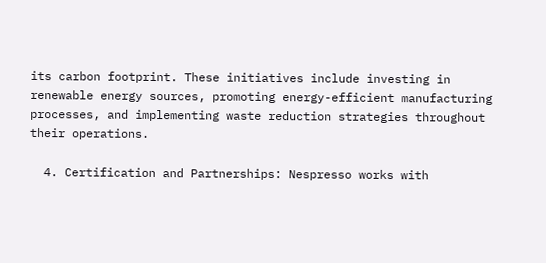its carbon footprint. These initiatives include investing in renewable energy sources, promoting energy-efficient manufacturing processes, and implementing waste reduction strategies throughout their operations.

  4. Certification and Partnerships: Nespresso works with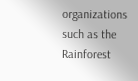organizations such as the Rainforest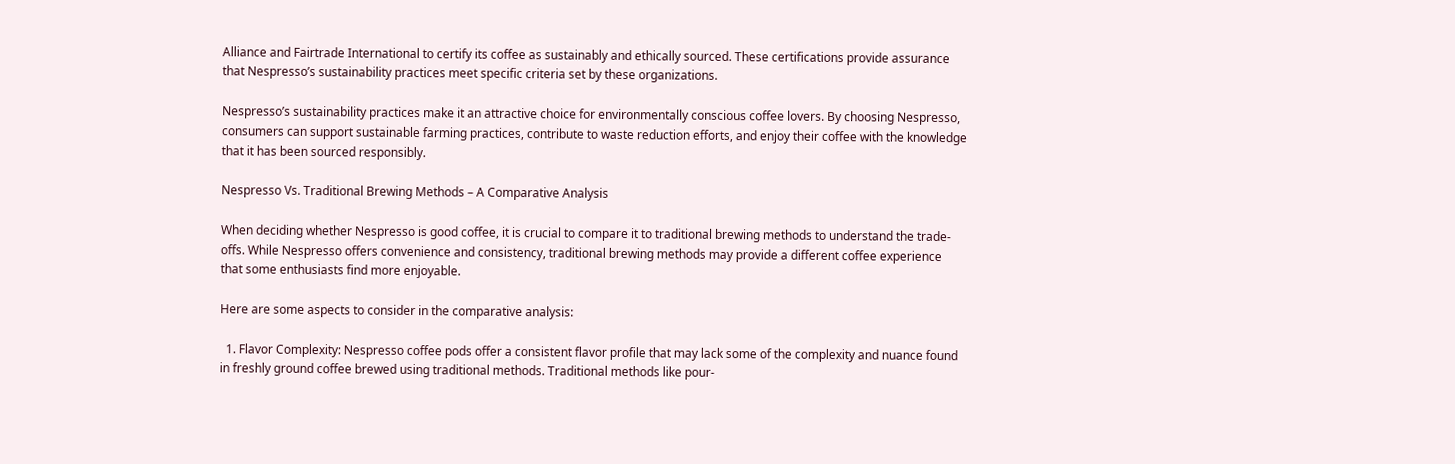Alliance and Fairtrade International to certify its coffee as sustainably and ethically sourced. These certifications provide assurance that Nespresso’s sustainability practices meet specific criteria set by these organizations.

Nespresso’s sustainability practices make it an attractive choice for environmentally conscious coffee lovers. By choosing Nespresso, consumers can support sustainable farming practices, contribute to waste reduction efforts, and enjoy their coffee with the knowledge that it has been sourced responsibly.

Nespresso Vs. Traditional Brewing Methods – A Comparative Analysis

When deciding whether Nespresso is good coffee, it is crucial to compare it to traditional brewing methods to understand the trade-offs. While Nespresso offers convenience and consistency, traditional brewing methods may provide a different coffee experience that some enthusiasts find more enjoyable.

Here are some aspects to consider in the comparative analysis:

  1. Flavor Complexity: Nespresso coffee pods offer a consistent flavor profile that may lack some of the complexity and nuance found in freshly ground coffee brewed using traditional methods. Traditional methods like pour-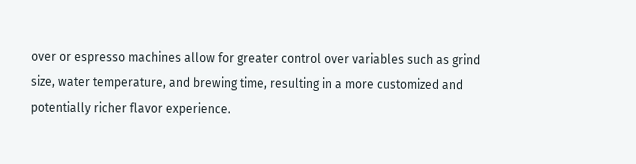over or espresso machines allow for greater control over variables such as grind size, water temperature, and brewing time, resulting in a more customized and potentially richer flavor experience.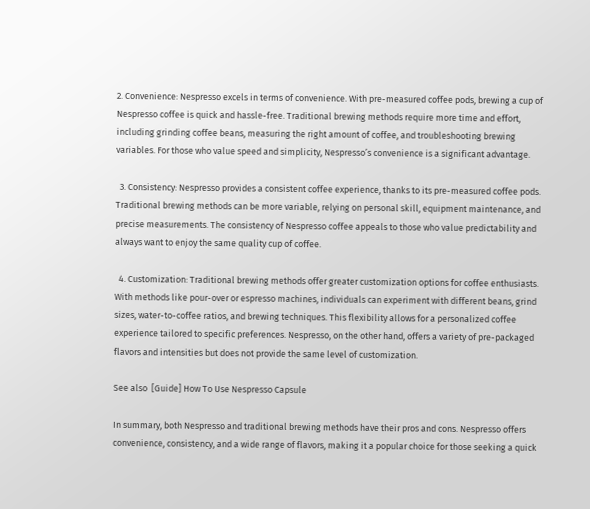2. Convenience: Nespresso excels in terms of convenience. With pre-measured coffee pods, brewing a cup of Nespresso coffee is quick and hassle-free. Traditional brewing methods require more time and effort, including grinding coffee beans, measuring the right amount of coffee, and troubleshooting brewing variables. For those who value speed and simplicity, Nespresso’s convenience is a significant advantage.

  3. Consistency: Nespresso provides a consistent coffee experience, thanks to its pre-measured coffee pods. Traditional brewing methods can be more variable, relying on personal skill, equipment maintenance, and precise measurements. The consistency of Nespresso coffee appeals to those who value predictability and always want to enjoy the same quality cup of coffee.

  4. Customization: Traditional brewing methods offer greater customization options for coffee enthusiasts. With methods like pour-over or espresso machines, individuals can experiment with different beans, grind sizes, water-to-coffee ratios, and brewing techniques. This flexibility allows for a personalized coffee experience tailored to specific preferences. Nespresso, on the other hand, offers a variety of pre-packaged flavors and intensities but does not provide the same level of customization.

See also  [Guide] How To Use Nespresso Capsule

In summary, both Nespresso and traditional brewing methods have their pros and cons. Nespresso offers convenience, consistency, and a wide range of flavors, making it a popular choice for those seeking a quick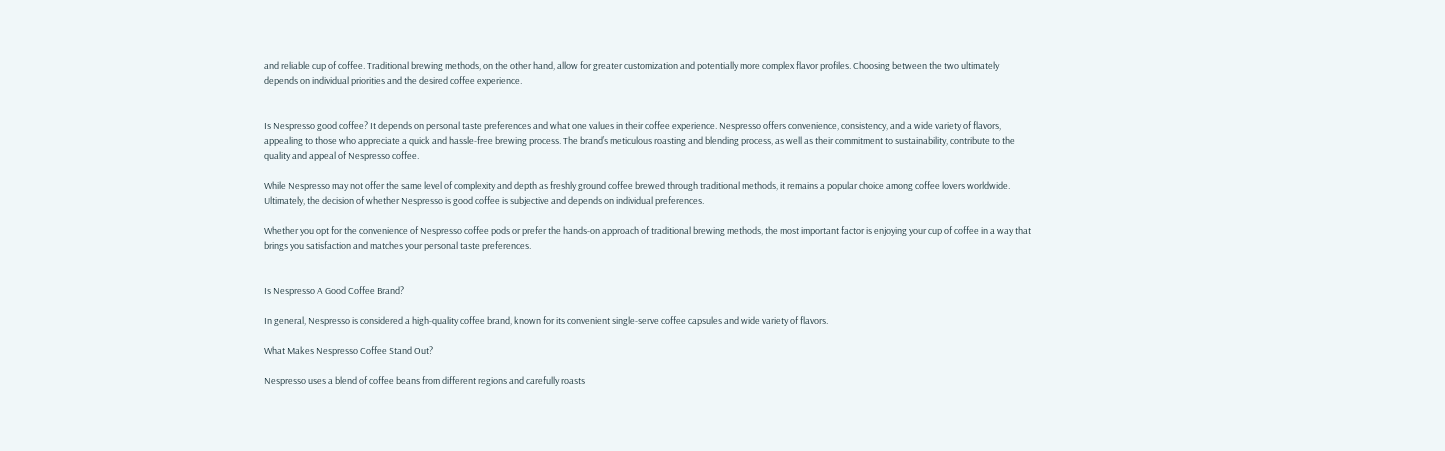and reliable cup of coffee. Traditional brewing methods, on the other hand, allow for greater customization and potentially more complex flavor profiles. Choosing between the two ultimately depends on individual priorities and the desired coffee experience.


Is Nespresso good coffee? It depends on personal taste preferences and what one values in their coffee experience. Nespresso offers convenience, consistency, and a wide variety of flavors, appealing to those who appreciate a quick and hassle-free brewing process. The brand’s meticulous roasting and blending process, as well as their commitment to sustainability, contribute to the quality and appeal of Nespresso coffee.

While Nespresso may not offer the same level of complexity and depth as freshly ground coffee brewed through traditional methods, it remains a popular choice among coffee lovers worldwide. Ultimately, the decision of whether Nespresso is good coffee is subjective and depends on individual preferences.

Whether you opt for the convenience of Nespresso coffee pods or prefer the hands-on approach of traditional brewing methods, the most important factor is enjoying your cup of coffee in a way that brings you satisfaction and matches your personal taste preferences.


Is Nespresso A Good Coffee Brand?

In general, Nespresso is considered a high-quality coffee brand, known for its convenient single-serve coffee capsules and wide variety of flavors.

What Makes Nespresso Coffee Stand Out?

Nespresso uses a blend of coffee beans from different regions and carefully roasts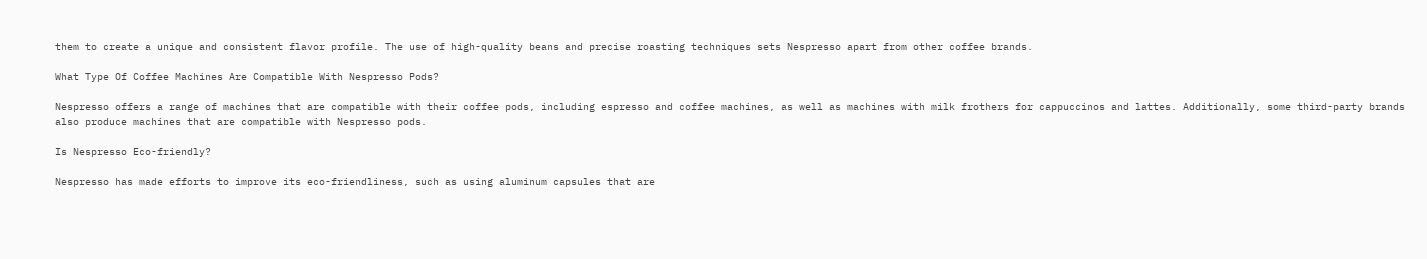them to create a unique and consistent flavor profile. The use of high-quality beans and precise roasting techniques sets Nespresso apart from other coffee brands.

What Type Of Coffee Machines Are Compatible With Nespresso Pods?

Nespresso offers a range of machines that are compatible with their coffee pods, including espresso and coffee machines, as well as machines with milk frothers for cappuccinos and lattes. Additionally, some third-party brands also produce machines that are compatible with Nespresso pods.

Is Nespresso Eco-friendly?

Nespresso has made efforts to improve its eco-friendliness, such as using aluminum capsules that are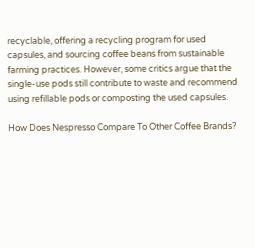recyclable, offering a recycling program for used capsules, and sourcing coffee beans from sustainable farming practices. However, some critics argue that the single-use pods still contribute to waste and recommend using refillable pods or composting the used capsules.

How Does Nespresso Compare To Other Coffee Brands?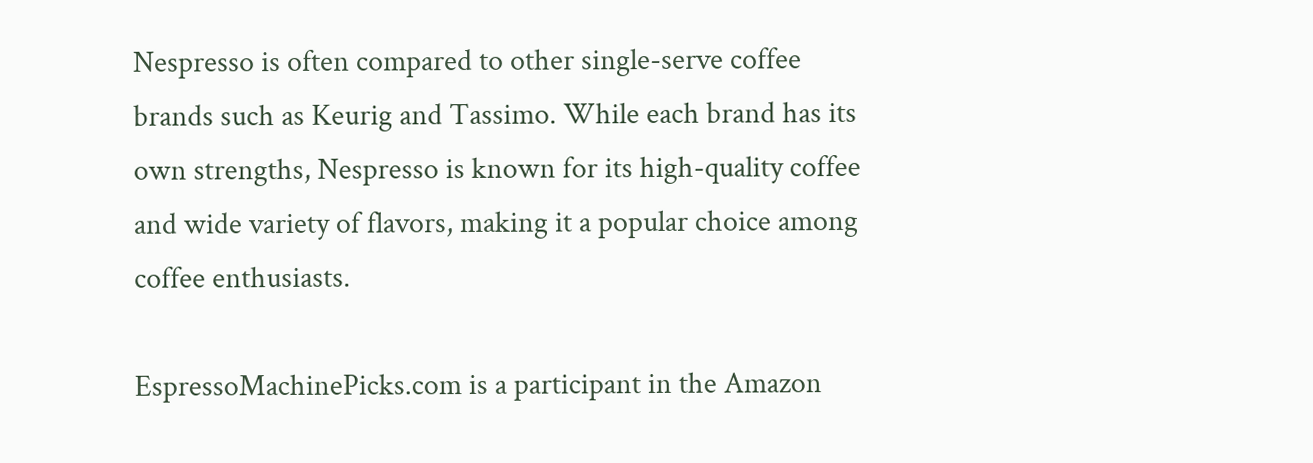Nespresso is often compared to other single-serve coffee brands such as Keurig and Tassimo. While each brand has its own strengths, Nespresso is known for its high-quality coffee and wide variety of flavors, making it a popular choice among coffee enthusiasts.

EspressoMachinePicks.com is a participant in the Amazon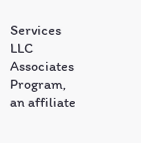Services LLC Associates Program, an affiliate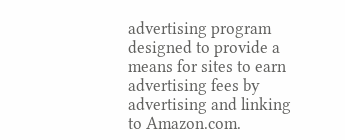advertising program designed to provide a means for sites to earn advertising fees by advertising and linking to Amazon.com.